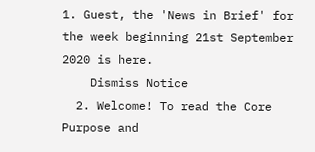1. Guest, the 'News in Brief' for the week beginning 21st September 2020 is here.
    Dismiss Notice
  2. Welcome! To read the Core Purpose and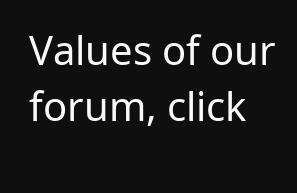Values of our forum, click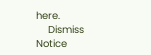here.
    Dismiss Notice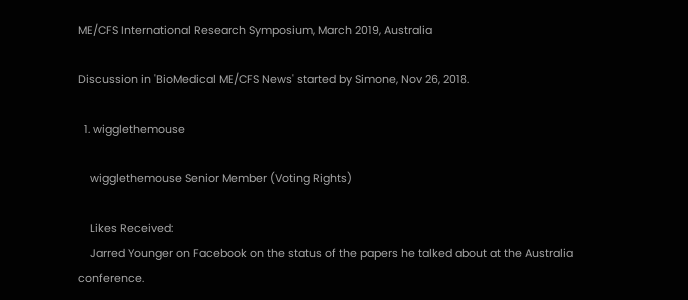ME/CFS International Research Symposium, March 2019, Australia

Discussion in 'BioMedical ME/CFS News' started by Simone, Nov 26, 2018.

  1. wigglethemouse

    wigglethemouse Senior Member (Voting Rights)

    Likes Received:
    Jarred Younger on Facebook on the status of the papers he talked about at the Australia conference.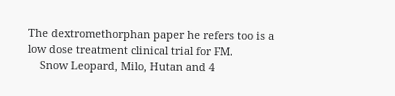The dextromethorphan paper he refers too is a low dose treatment clinical trial for FM.
    Snow Leopard, Milo, Hutan and 4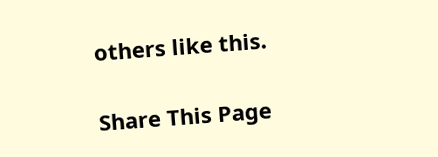others like this.

Share This Page